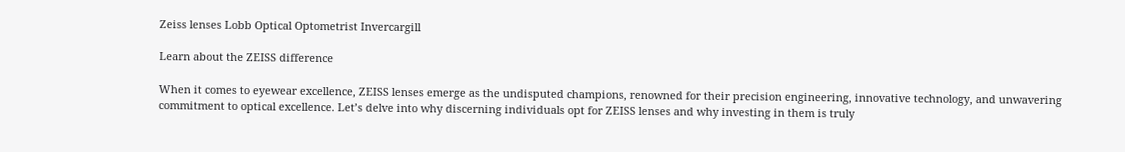Zeiss lenses Lobb Optical Optometrist Invercargill

Learn about the ZEISS difference

When it comes to eyewear excellence, ZEISS lenses emerge as the undisputed champions, renowned for their precision engineering, innovative technology, and unwavering commitment to optical excellence. Let’s delve into why discerning individuals opt for ZEISS lenses and why investing in them is truly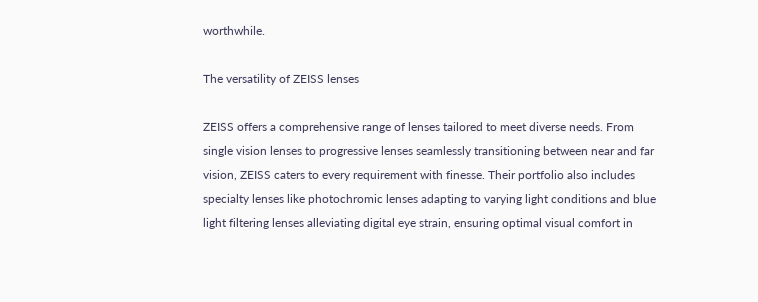worthwhile.

The versatility of ZEISS lenses

ZEISS offers a comprehensive range of lenses tailored to meet diverse needs. From single vision lenses to progressive lenses seamlessly transitioning between near and far vision, ZEISS caters to every requirement with finesse. Their portfolio also includes specialty lenses like photochromic lenses adapting to varying light conditions and blue light filtering lenses alleviating digital eye strain, ensuring optimal visual comfort in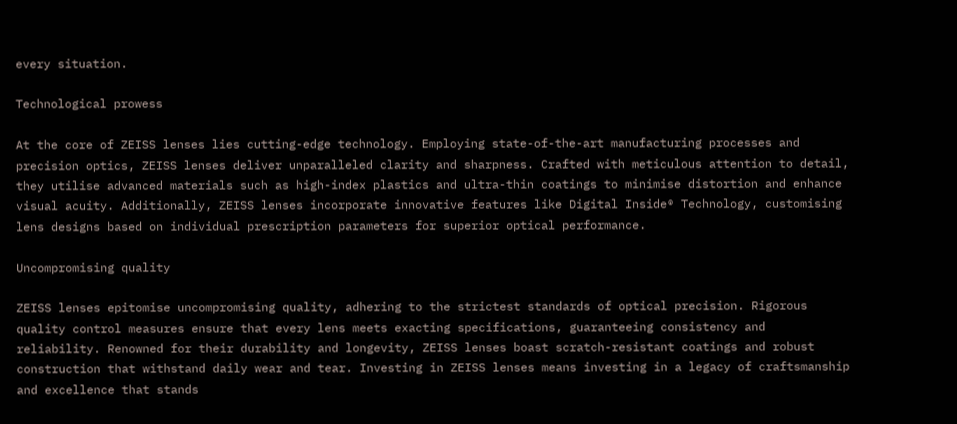every situation.

Technological prowess

At the core of ZEISS lenses lies cutting-edge technology. Employing state-of-the-art manufacturing processes and precision optics, ZEISS lenses deliver unparalleled clarity and sharpness. Crafted with meticulous attention to detail, they utilise advanced materials such as high-index plastics and ultra-thin coatings to minimise distortion and enhance visual acuity. Additionally, ZEISS lenses incorporate innovative features like Digital Inside® Technology, customising lens designs based on individual prescription parameters for superior optical performance.

Uncompromising quality

ZEISS lenses epitomise uncompromising quality, adhering to the strictest standards of optical precision. Rigorous quality control measures ensure that every lens meets exacting specifications, guaranteeing consistency and reliability. Renowned for their durability and longevity, ZEISS lenses boast scratch-resistant coatings and robust construction that withstand daily wear and tear. Investing in ZEISS lenses means investing in a legacy of craftsmanship and excellence that stands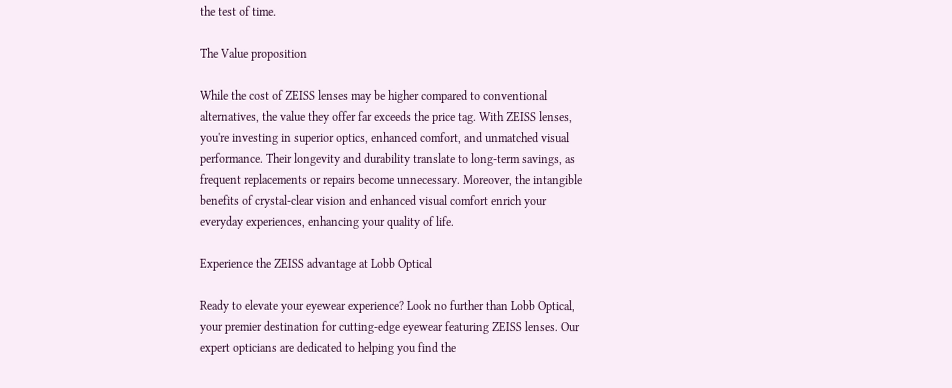the test of time.

The Value proposition

While the cost of ZEISS lenses may be higher compared to conventional alternatives, the value they offer far exceeds the price tag. With ZEISS lenses, you're investing in superior optics, enhanced comfort, and unmatched visual performance. Their longevity and durability translate to long-term savings, as frequent replacements or repairs become unnecessary. Moreover, the intangible benefits of crystal-clear vision and enhanced visual comfort enrich your everyday experiences, enhancing your quality of life.

Experience the ZEISS advantage at Lobb Optical

Ready to elevate your eyewear experience? Look no further than Lobb Optical, your premier destination for cutting-edge eyewear featuring ZEISS lenses. Our expert opticians are dedicated to helping you find the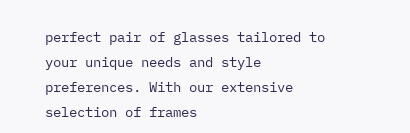perfect pair of glasses tailored to your unique needs and style preferences. With our extensive selection of frames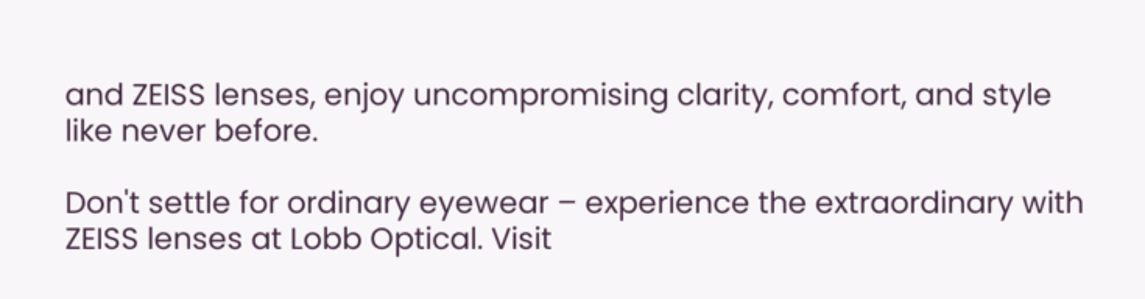and ZEISS lenses, enjoy uncompromising clarity, comfort, and style like never before.

Don't settle for ordinary eyewear – experience the extraordinary with ZEISS lenses at Lobb Optical. Visit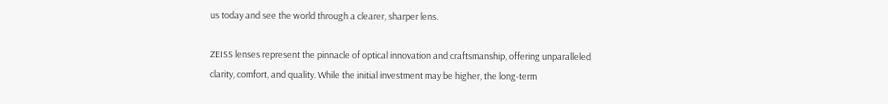us today and see the world through a clearer, sharper lens.

ZEISS lenses represent the pinnacle of optical innovation and craftsmanship, offering unparalleled clarity, comfort, and quality. While the initial investment may be higher, the long-term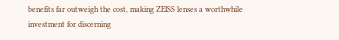benefits far outweigh the cost, making ZEISS lenses a worthwhile investment for discerning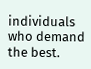individuals who demand the best.